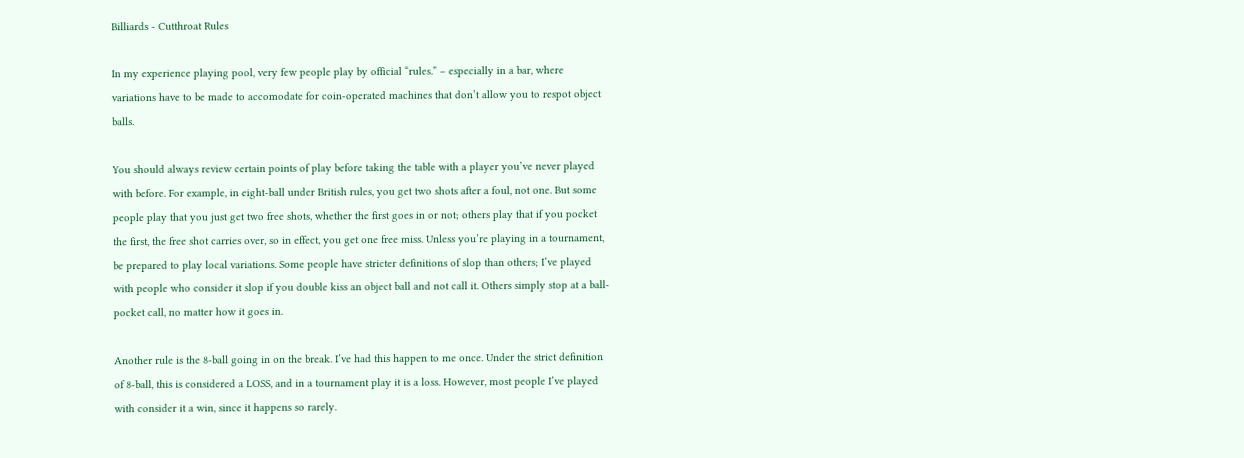Billiards - Cutthroat Rules

In my experience playing pool, very few people play by official “rules.” – especially in a bar, where variations have to be made to accomodate for coin-operated machines that don’t allow you to respot object balls.

You should always review certain points of play before taking the table with a player you’ve never played with before. For example, in eight-ball under British rules, you get two shots after a foul, not one. But some people play that you just get two free shots, whether the first goes in or not; others play that if you pocket the first, the free shot carries over, so in effect, you get one free miss. Unless you’re playing in a tournament, be prepared to play local variations. Some people have stricter definitions of slop than others; I’ve played with people who consider it slop if you double kiss an object ball and not call it. Others simply stop at a ball-pocket call, no matter how it goes in.

Another rule is the 8-ball going in on the break. I’ve had this happen to me once. Under the strict definition of 8-ball, this is considered a LOSS, and in a tournament play it is a loss. However, most people I’ve played with consider it a win, since it happens so rarely.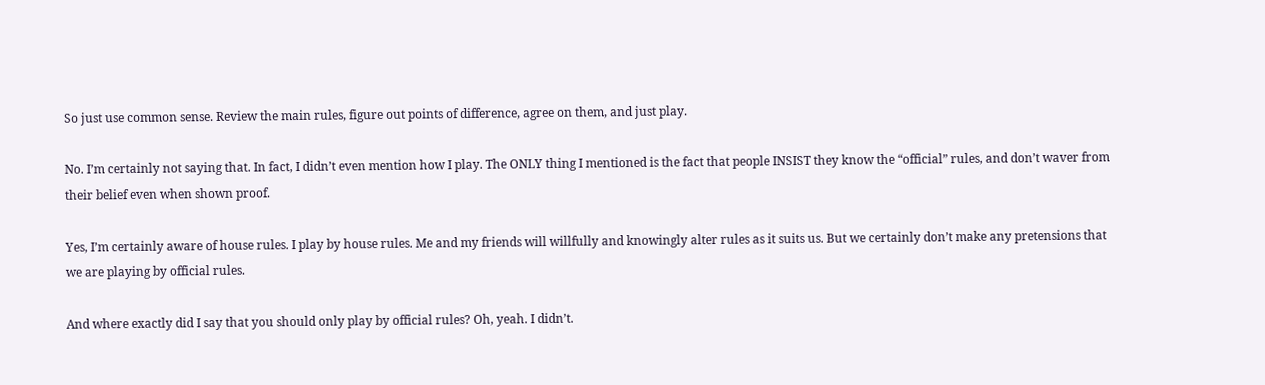So just use common sense. Review the main rules, figure out points of difference, agree on them, and just play.

No. I’m certainly not saying that. In fact, I didn’t even mention how I play. The ONLY thing I mentioned is the fact that people INSIST they know the “official” rules, and don’t waver from their belief even when shown proof.

Yes, I’m certainly aware of house rules. I play by house rules. Me and my friends will willfully and knowingly alter rules as it suits us. But we certainly don’t make any pretensions that we are playing by official rules.

And where exactly did I say that you should only play by official rules? Oh, yeah. I didn’t.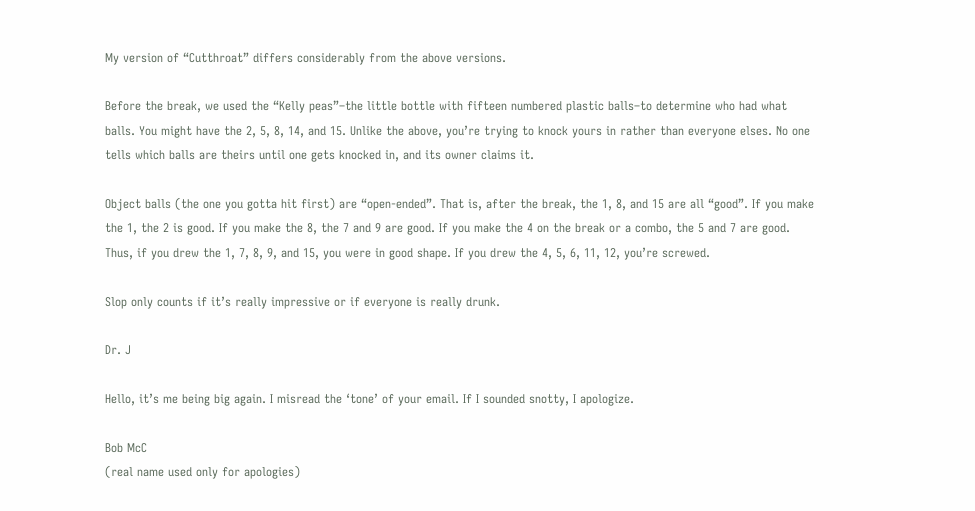My version of “Cutthroat” differs considerably from the above versions.

Before the break, we used the “Kelly peas”–the little bottle with fifteen numbered plastic balls–to determine who had what balls. You might have the 2, 5, 8, 14, and 15. Unlike the above, you’re trying to knock yours in rather than everyone elses. No one tells which balls are theirs until one gets knocked in, and its owner claims it.

Object balls (the one you gotta hit first) are “open-ended”. That is, after the break, the 1, 8, and 15 are all “good”. If you make the 1, the 2 is good. If you make the 8, the 7 and 9 are good. If you make the 4 on the break or a combo, the 5 and 7 are good. Thus, if you drew the 1, 7, 8, 9, and 15, you were in good shape. If you drew the 4, 5, 6, 11, 12, you’re screwed.

Slop only counts if it’s really impressive or if everyone is really drunk.

Dr. J

Hello, it’s me being big again. I misread the ‘tone’ of your email. If I sounded snotty, I apologize.

Bob McC
(real name used only for apologies)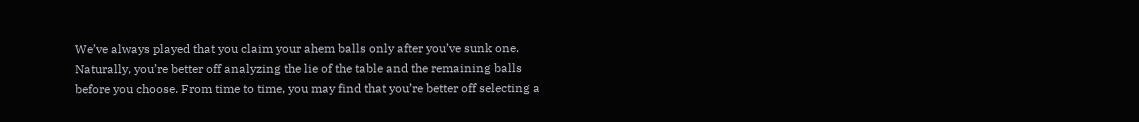We’ve always played that you claim your ahem balls only after you’ve sunk one. Naturally, you’re better off analyzing the lie of the table and the remaining balls before you choose. From time to time, you may find that you’re better off selecting a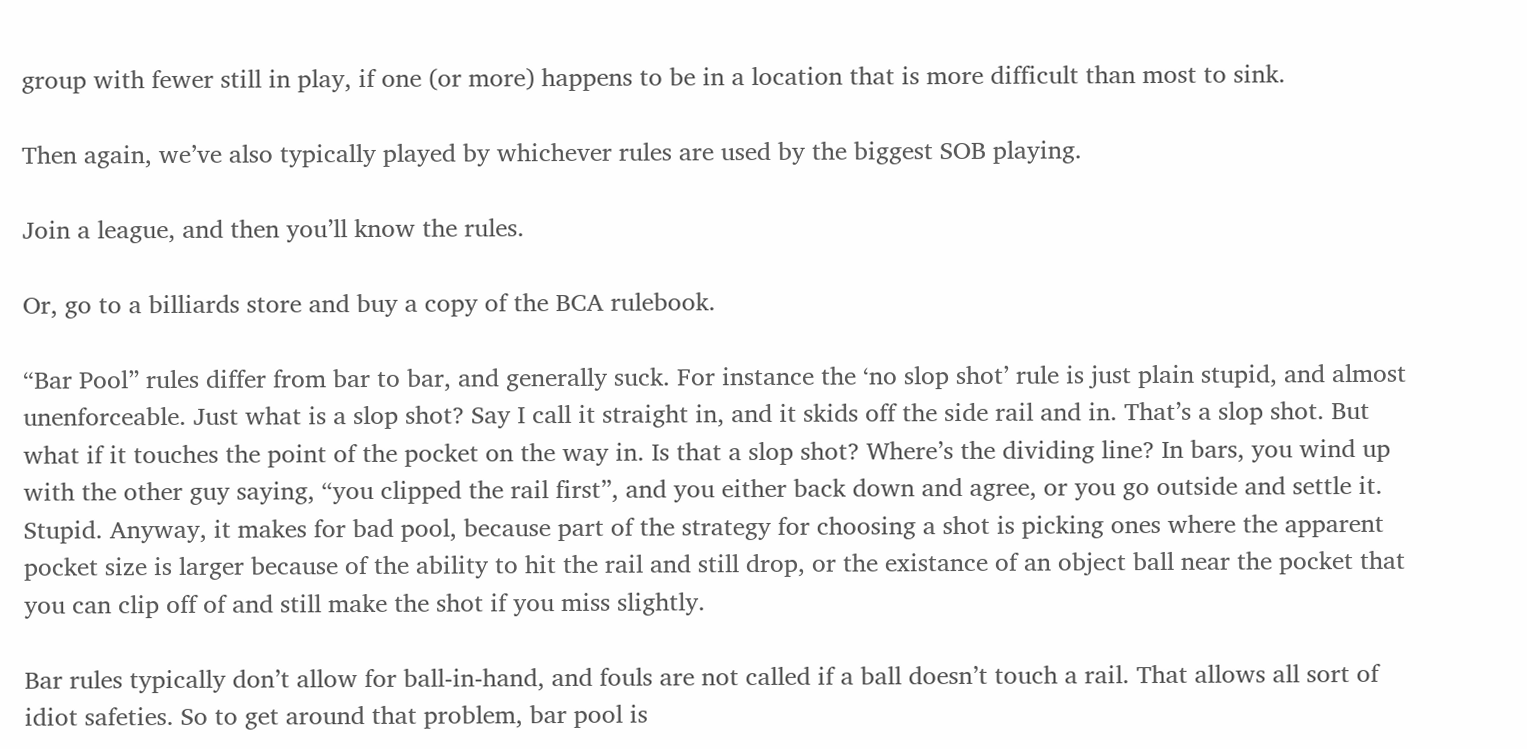group with fewer still in play, if one (or more) happens to be in a location that is more difficult than most to sink.

Then again, we’ve also typically played by whichever rules are used by the biggest SOB playing.

Join a league, and then you’ll know the rules.

Or, go to a billiards store and buy a copy of the BCA rulebook.

“Bar Pool” rules differ from bar to bar, and generally suck. For instance the ‘no slop shot’ rule is just plain stupid, and almost unenforceable. Just what is a slop shot? Say I call it straight in, and it skids off the side rail and in. That’s a slop shot. But what if it touches the point of the pocket on the way in. Is that a slop shot? Where’s the dividing line? In bars, you wind up with the other guy saying, “you clipped the rail first”, and you either back down and agree, or you go outside and settle it. Stupid. Anyway, it makes for bad pool, because part of the strategy for choosing a shot is picking ones where the apparent pocket size is larger because of the ability to hit the rail and still drop, or the existance of an object ball near the pocket that you can clip off of and still make the shot if you miss slightly.

Bar rules typically don’t allow for ball-in-hand, and fouls are not called if a ball doesn’t touch a rail. That allows all sort of idiot safeties. So to get around that problem, bar pool is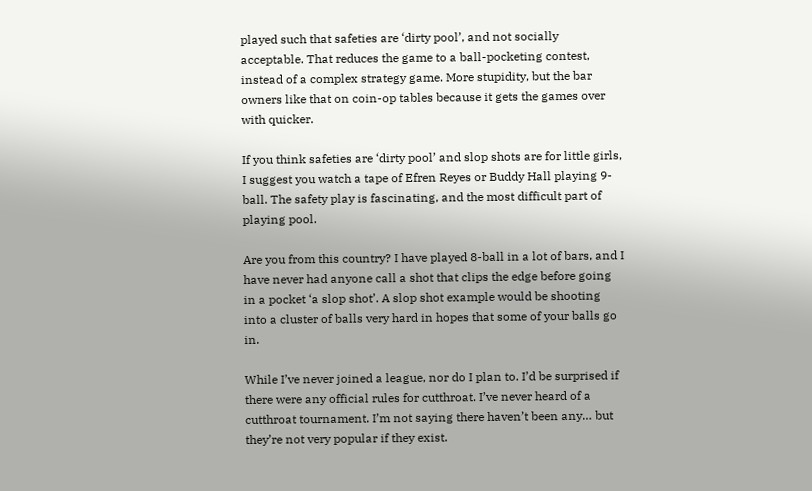played such that safeties are ‘dirty pool’, and not socially acceptable. That reduces the game to a ball-pocketing contest, instead of a complex strategy game. More stupidity, but the bar owners like that on coin-op tables because it gets the games over with quicker.

If you think safeties are ‘dirty pool’ and slop shots are for little girls, I suggest you watch a tape of Efren Reyes or Buddy Hall playing 9-ball. The safety play is fascinating, and the most difficult part of playing pool.

Are you from this country? I have played 8-ball in a lot of bars, and I have never had anyone call a shot that clips the edge before going in a pocket ‘a slop shot’. A slop shot example would be shooting into a cluster of balls very hard in hopes that some of your balls go in.

While I’ve never joined a league, nor do I plan to. I’d be surprised if there were any official rules for cutthroat. I’ve never heard of a cutthroat tournament. I’m not saying there haven’t been any… but they’re not very popular if they exist.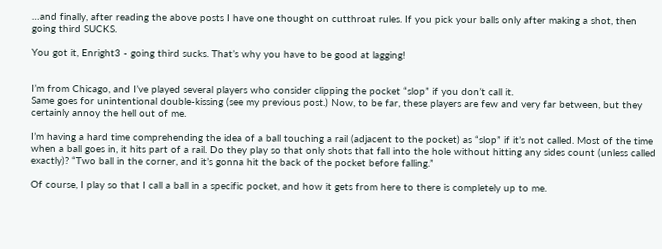…and finally, after reading the above posts I have one thought on cutthroat rules. If you pick your balls only after making a shot, then going third SUCKS.

You got it, Enright3 - going third sucks. That’s why you have to be good at lagging!


I’m from Chicago, and I’ve played several players who consider clipping the pocket “slop” if you don’t call it.
Same goes for unintentional double-kissing (see my previous post.) Now, to be far, these players are few and very far between, but they certainly annoy the hell out of me.

I’m having a hard time comprehending the idea of a ball touching a rail (adjacent to the pocket) as “slop” if it’s not called. Most of the time when a ball goes in, it hits part of a rail. Do they play so that only shots that fall into the hole without hitting any sides count (unless called exactly)? “Two ball in the corner, and it’s gonna hit the back of the pocket before falling.”

Of course, I play so that I call a ball in a specific pocket, and how it gets from here to there is completely up to me.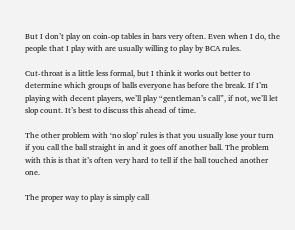But I don’t play on coin-op tables in bars very often. Even when I do, the people that I play with are usually willing to play by BCA rules.

Cut-throat is a little less formal, but I think it works out better to determine which groups of balls everyone has before the break. If I’m playing with decent players, we’ll play “gentleman’s call”, if not, we’ll let slop count. It’s best to discuss this ahead of time.

The other problem with ‘no slop’ rules is that you usually lose your turn if you call the ball straight in and it goes off another ball. The problem with this is that it’s often very hard to tell if the ball touched another one.

The proper way to play is simply call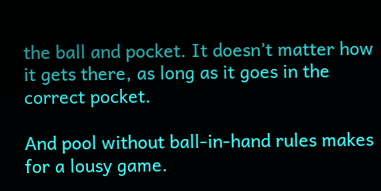the ball and pocket. It doesn’t matter how it gets there, as long as it goes in the correct pocket.

And pool without ball-in-hand rules makes for a lousy game.